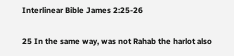Interlinear Bible James 2:25-26

25 In the same way, was not Rahab the harlot also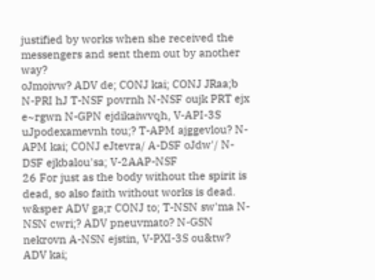justified by works when she received the messengers and sent them out by another way?
oJmoivw? ADV de; CONJ kai; CONJ JRaa;b N-PRI hJ T-NSF povrnh N-NSF oujk PRT ejx e~rgwn N-GPN ejdikaiwvqh, V-API-3S uJpodexamevnh tou;? T-APM ajggevlou? N-APM kai; CONJ eJtevra/ A-DSF oJdw'/ N-DSF ejkbalou'sa; V-2AAP-NSF
26 For just as the body without the spirit is dead, so also faith without works is dead.
w&sper ADV ga;r CONJ to; T-NSN sw'ma N-NSN cwri;? ADV pneuvmato? N-GSN nekrovn A-NSN ejstin, V-PXI-3S ou&tw? ADV kai;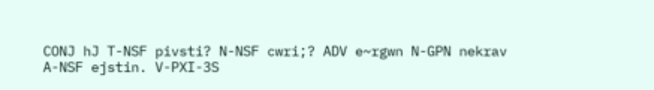CONJ hJ T-NSF pivsti? N-NSF cwri;? ADV e~rgwn N-GPN nekrav A-NSF ejstin. V-PXI-3S